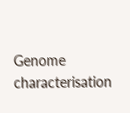Genome characterisation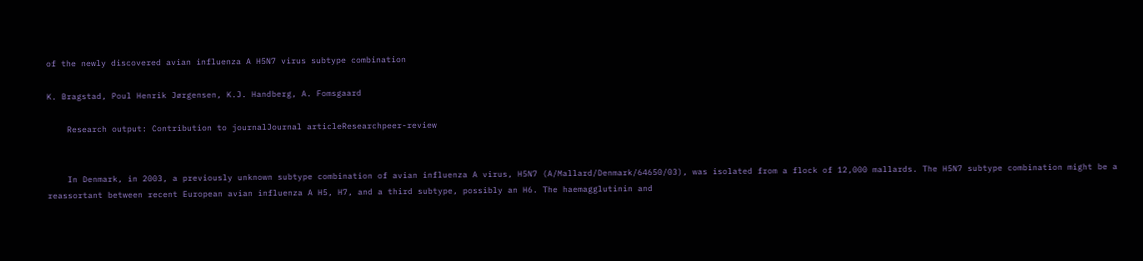of the newly discovered avian influenza A H5N7 virus subtype combination

K. Bragstad, Poul Henrik Jørgensen, K.J. Handberg, A. Fomsgaard

    Research output: Contribution to journalJournal articleResearchpeer-review


    In Denmark, in 2003, a previously unknown subtype combination of avian influenza A virus, H5N7 (A/Mallard/Denmark/64650/03), was isolated from a flock of 12,000 mallards. The H5N7 subtype combination might be a reassortant between recent European avian influenza A H5, H7, and a third subtype, possibly an H6. The haemagglutinin and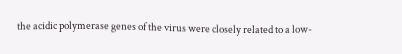the acidic polymerase genes of the virus were closely related to a low-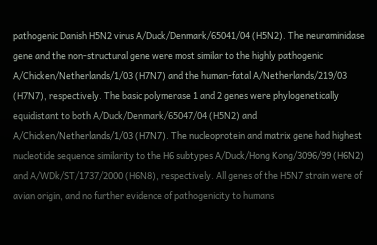pathogenic Danish H5N2 virus A/Duck/Denmark/65041/04 (H5N2). The neuraminidase gene and the non-structural gene were most similar to the highly pathogenic A/Chicken/Netherlands/1/03 (H7N7) and the human-fatal A/Netherlands/219/03 (H7N7), respectively. The basic polymerase 1 and 2 genes were phylogenetically equidistant to both A/Duck/Denmark/65047/04 (H5N2) and A/Chicken/Netherlands/1/03 (H7N7). The nucleoprotein and matrix gene had highest nucleotide sequence similarity to the H6 subtypes A/Duck/Hong Kong/3096/99 (H6N2) and A/WDk/ST/1737/2000 (H6N8), respectively. All genes of the H5N7 strain were of avian origin, and no further evidence of pathogenicity to humans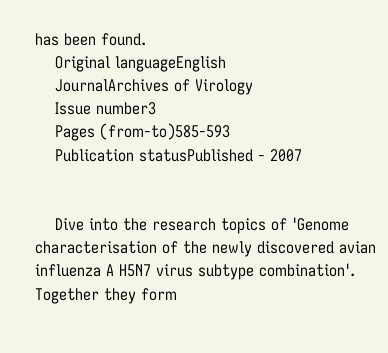has been found.
    Original languageEnglish
    JournalArchives of Virology
    Issue number3
    Pages (from-to)585-593
    Publication statusPublished - 2007


    Dive into the research topics of 'Genome characterisation of the newly discovered avian influenza A H5N7 virus subtype combination'. Together they form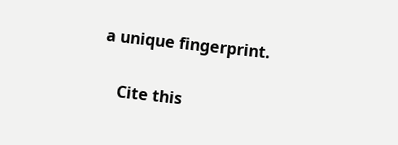a unique fingerprint.

    Cite this